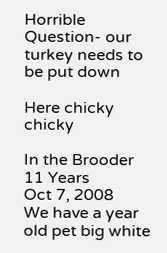Horrible Question- our turkey needs to be put down

Here chicky chicky

In the Brooder
11 Years
Oct 7, 2008
We have a year old pet big white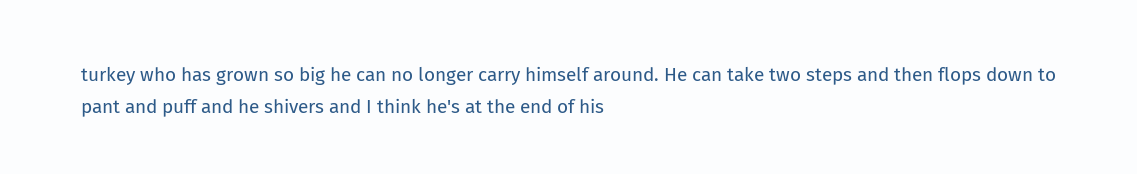turkey who has grown so big he can no longer carry himself around. He can take two steps and then flops down to pant and puff and he shivers and I think he's at the end of his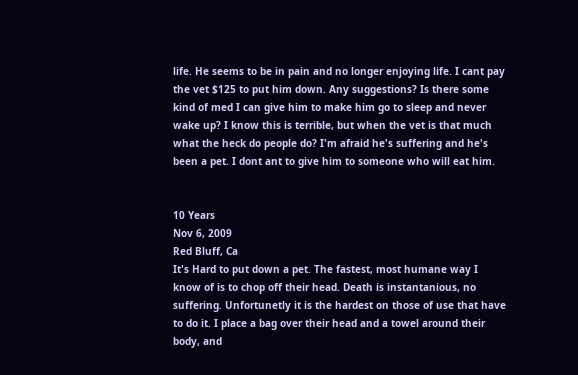life. He seems to be in pain and no longer enjoying life. I cant pay the vet $125 to put him down. Any suggestions? Is there some kind of med I can give him to make him go to sleep and never wake up? I know this is terrible, but when the vet is that much what the heck do people do? I'm afraid he's suffering and he's been a pet. I dont ant to give him to someone who will eat him.


10 Years
Nov 6, 2009
Red Bluff, Ca
It's Hard to put down a pet. The fastest, most humane way I know of is to chop off their head. Death is instantanious, no suffering. Unfortunetly it is the hardest on those of use that have to do it. I place a bag over their head and a towel around their body, and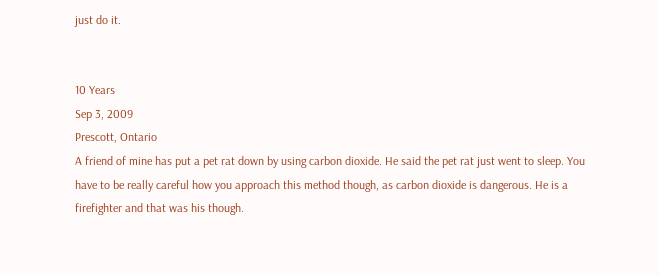just do it.


10 Years
Sep 3, 2009
Prescott, Ontario
A friend of mine has put a pet rat down by using carbon dioxide. He said the pet rat just went to sleep. You have to be really careful how you approach this method though, as carbon dioxide is dangerous. He is a firefighter and that was his though.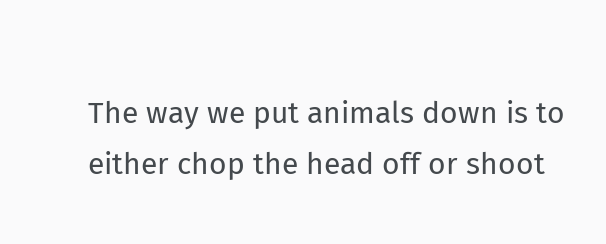The way we put animals down is to either chop the head off or shoot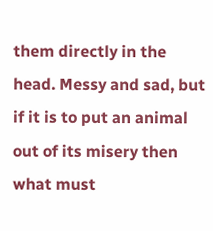them directly in the head. Messy and sad, but if it is to put an animal out of its misery then what must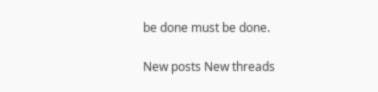be done must be done.

New posts New threads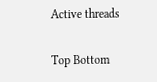Active threads

Top Bottom